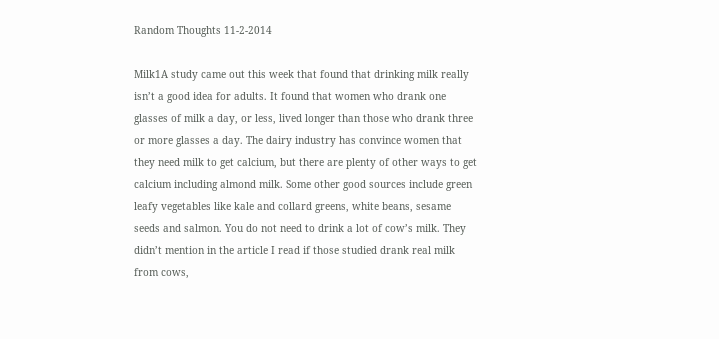Random Thoughts 11-2-2014

Milk1A study came out this week that found that drinking milk really isn’t a good idea for adults. It found that women who drank one glasses of milk a day, or less, lived longer than those who drank three or more glasses a day. The dairy industry has convince women that they need milk to get calcium, but there are plenty of other ways to get calcium including almond milk. Some other good sources include green leafy vegetables like kale and collard greens, white beans, sesame seeds and salmon. You do not need to drink a lot of cow’s milk. They didn’t mention in the article I read if those studied drank real milk from cows,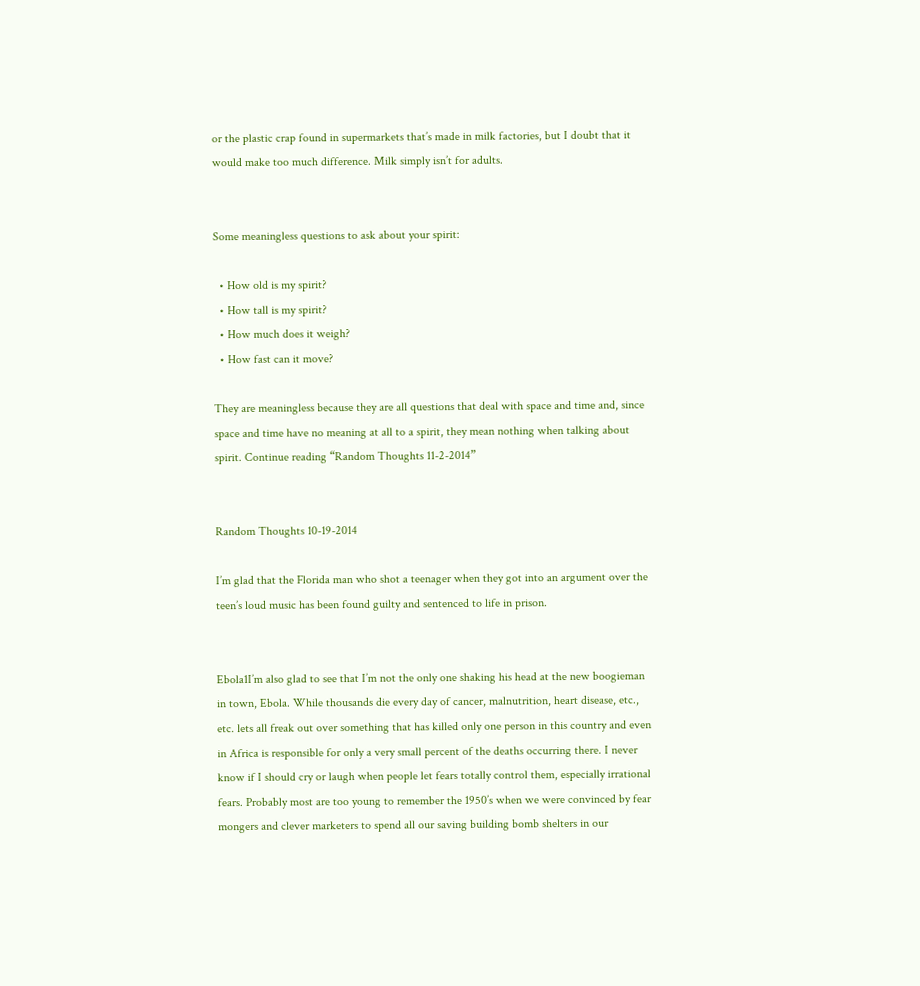or the plastic crap found in supermarkets that’s made in milk factories, but I doubt that it would make too much difference. Milk simply isn’t for adults.


Some meaningless questions to ask about your spirit:

  • How old is my spirit?
  • How tall is my spirit?
  • How much does it weigh?
  • How fast can it move?

They are meaningless because they are all questions that deal with space and time and, since space and time have no meaning at all to a spirit, they mean nothing when talking about spirit. Continue reading “Random Thoughts 11-2-2014”


Random Thoughts 10-19-2014

I’m glad that the Florida man who shot a teenager when they got into an argument over the teen’s loud music has been found guilty and sentenced to life in prison.


Ebola1I’m also glad to see that I’m not the only one shaking his head at the new boogieman in town, Ebola. While thousands die every day of cancer, malnutrition, heart disease, etc., etc. lets all freak out over something that has killed only one person in this country and even in Africa is responsible for only a very small percent of the deaths occurring there. I never know if I should cry or laugh when people let fears totally control them, especially irrational fears. Probably most are too young to remember the 1950’s when we were convinced by fear mongers and clever marketers to spend all our saving building bomb shelters in our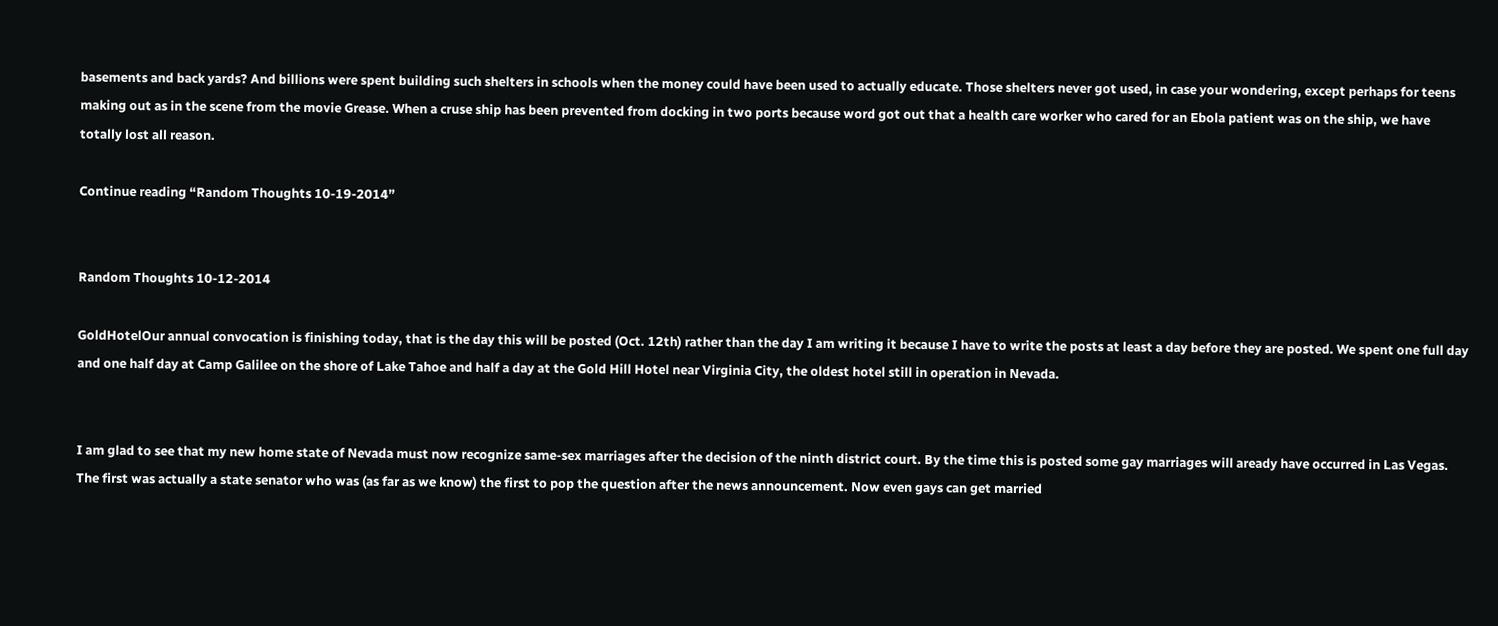basements and back yards? And billions were spent building such shelters in schools when the money could have been used to actually educate. Those shelters never got used, in case your wondering, except perhaps for teens making out as in the scene from the movie Grease. When a cruse ship has been prevented from docking in two ports because word got out that a health care worker who cared for an Ebola patient was on the ship, we have totally lost all reason.

Continue reading “Random Thoughts 10-19-2014”


Random Thoughts 10-12-2014

GoldHotelOur annual convocation is finishing today, that is the day this will be posted (Oct. 12th) rather than the day I am writing it because I have to write the posts at least a day before they are posted. We spent one full day and one half day at Camp Galilee on the shore of Lake Tahoe and half a day at the Gold Hill Hotel near Virginia City, the oldest hotel still in operation in Nevada.


I am glad to see that my new home state of Nevada must now recognize same-sex marriages after the decision of the ninth district court. By the time this is posted some gay marriages will aready have occurred in Las Vegas. The first was actually a state senator who was (as far as we know) the first to pop the question after the news announcement. Now even gays can get married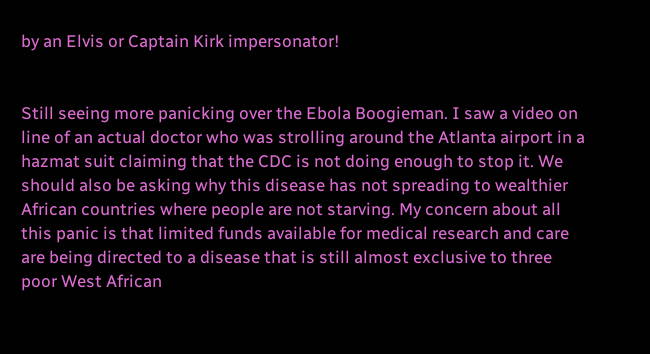by an Elvis or Captain Kirk impersonator!


Still seeing more panicking over the Ebola Boogieman. I saw a video on line of an actual doctor who was strolling around the Atlanta airport in a hazmat suit claiming that the CDC is not doing enough to stop it. We should also be asking why this disease has not spreading to wealthier African countries where people are not starving. My concern about all this panic is that limited funds available for medical research and care are being directed to a disease that is still almost exclusive to three poor West African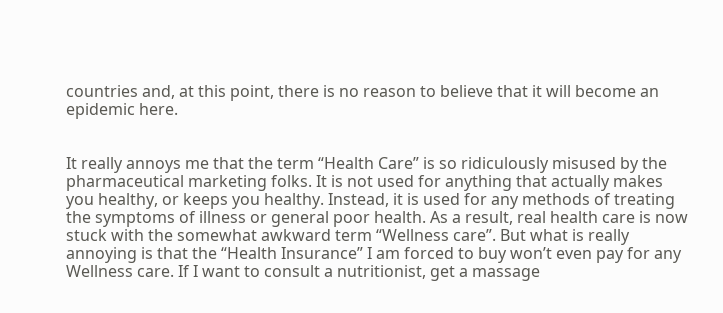countries and, at this point, there is no reason to believe that it will become an epidemic here.


It really annoys me that the term “Health Care” is so ridiculously misused by the pharmaceutical marketing folks. It is not used for anything that actually makes you healthy, or keeps you healthy. Instead, it is used for any methods of treating the symptoms of illness or general poor health. As a result, real health care is now stuck with the somewhat awkward term “Wellness care”. But what is really annoying is that the “Health Insurance” I am forced to buy won’t even pay for any Wellness care. If I want to consult a nutritionist, get a massage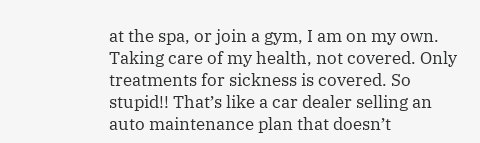at the spa, or join a gym, I am on my own. Taking care of my health, not covered. Only treatments for sickness is covered. So stupid!! That’s like a car dealer selling an auto maintenance plan that doesn’t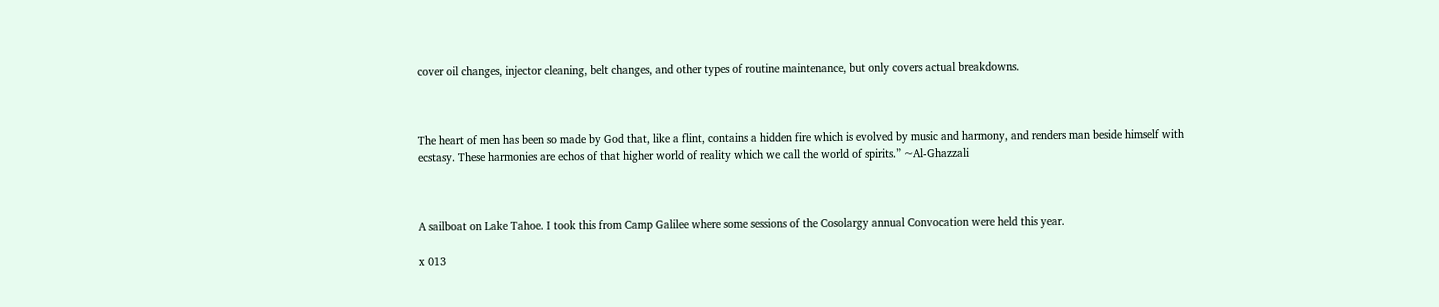cover oil changes, injector cleaning, belt changes, and other types of routine maintenance, but only covers actual breakdowns.



The heart of men has been so made by God that, like a flint, contains a hidden fire which is evolved by music and harmony, and renders man beside himself with ecstasy. These harmonies are echos of that higher world of reality which we call the world of spirits.” ~Al-Ghazzali



A sailboat on Lake Tahoe. I took this from Camp Galilee where some sessions of the Cosolargy annual Convocation were held this year.

x 013